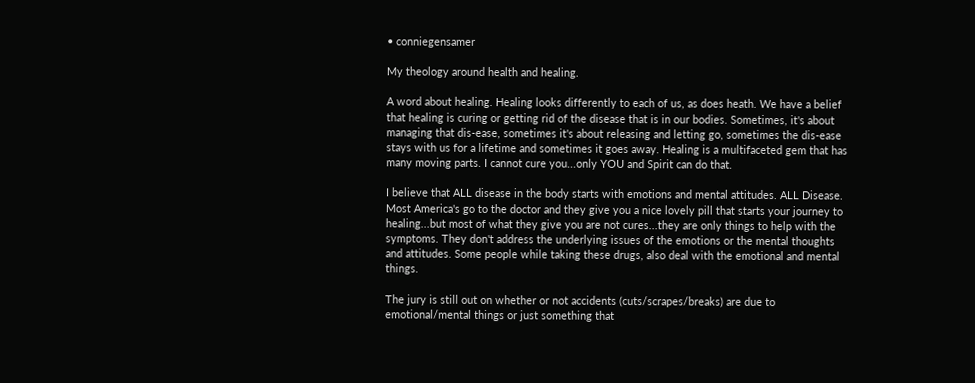• conniegensamer

My theology around health and healing.

A word about healing. Healing looks differently to each of us, as does heath. We have a belief that healing is curing or getting rid of the disease that is in our bodies. Sometimes, it's about managing that dis-ease, sometimes it's about releasing and letting go, sometimes the dis-ease stays with us for a lifetime and sometimes it goes away. Healing is a multifaceted gem that has many moving parts. I cannot cure you...only YOU and Spirit can do that.

I believe that ALL disease in the body starts with emotions and mental attitudes. ALL Disease. Most America's go to the doctor and they give you a nice lovely pill that starts your journey to healing...but most of what they give you are not cures...they are only things to help with the symptoms. They don't address the underlying issues of the emotions or the mental thoughts and attitudes. Some people while taking these drugs, also deal with the emotional and mental things.

The jury is still out on whether or not accidents (cuts/scrapes/breaks) are due to emotional/mental things or just something that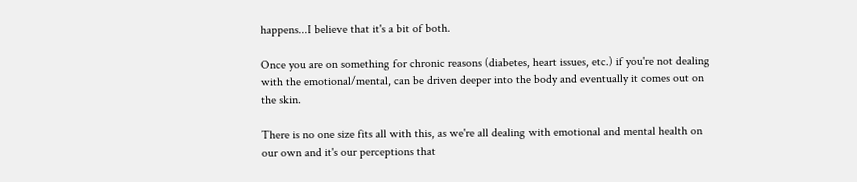happens...I believe that it's a bit of both.

Once you are on something for chronic reasons (diabetes, heart issues, etc.) if you're not dealing with the emotional/mental, can be driven deeper into the body and eventually it comes out on the skin.

There is no one size fits all with this, as we're all dealing with emotional and mental health on our own and it's our perceptions that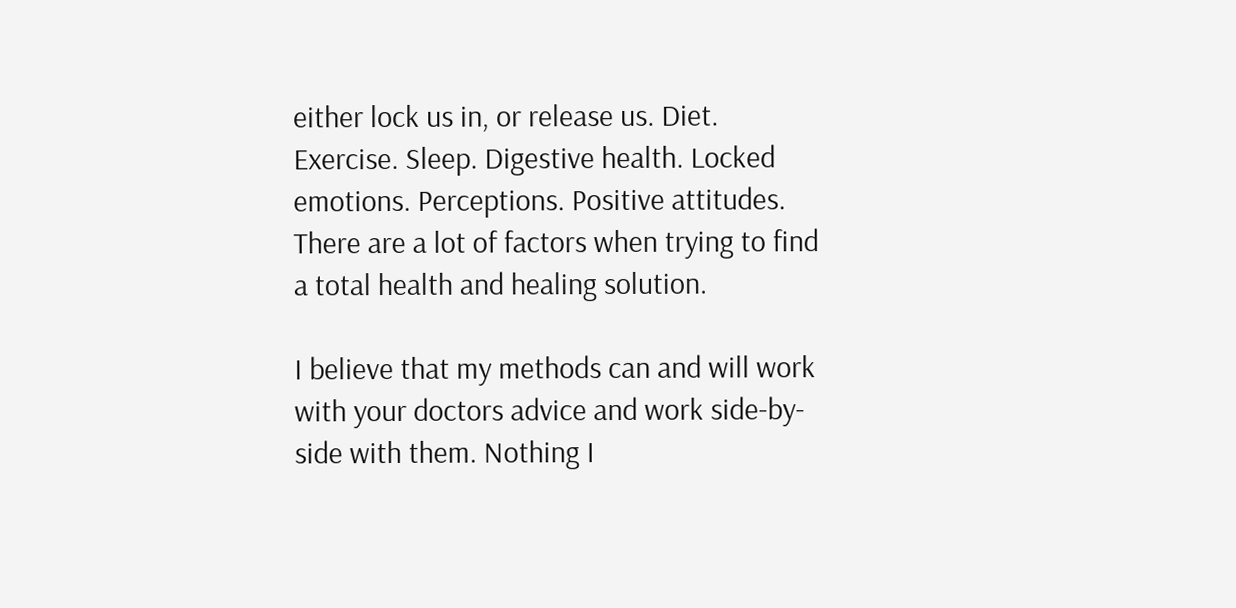either lock us in, or release us. Diet. Exercise. Sleep. Digestive health. Locked emotions. Perceptions. Positive attitudes. There are a lot of factors when trying to find a total health and healing solution.

I believe that my methods can and will work with your doctors advice and work side-by-side with them. Nothing I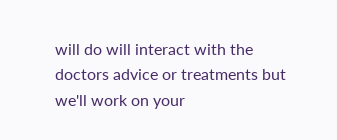will do will interact with the doctors advice or treatments but we'll work on your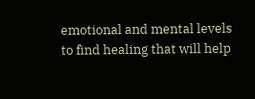emotional and mental levels to find healing that will help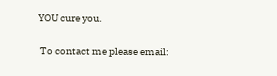YOU cure you.


 To contact me please email: